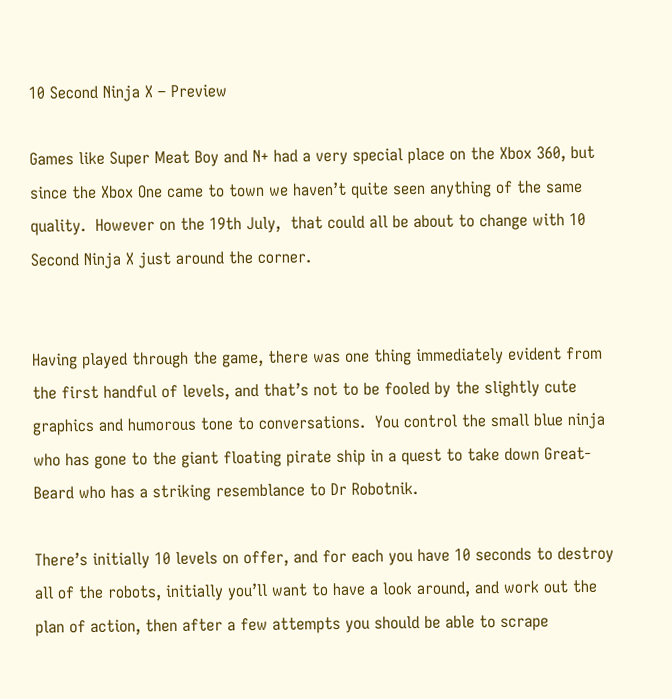10 Second Ninja X – Preview

Games like Super Meat Boy and N+ had a very special place on the Xbox 360, but since the Xbox One came to town we haven’t quite seen anything of the same quality.  However on the 19th July,  that could all be about to change with 10 Second Ninja X just around the corner.


Having played through the game, there was one thing immediately evident from the first handful of levels, and that’s not to be fooled by the slightly cute graphics and humorous tone to conversations.  You control the small blue ninja who has gone to the giant floating pirate ship in a quest to take down Great-Beard who has a striking resemblance to Dr Robotnik.

There’s initially 10 levels on offer, and for each you have 10 seconds to destroy all of the robots, initially you’ll want to have a look around, and work out the plan of action, then after a few attempts you should be able to scrape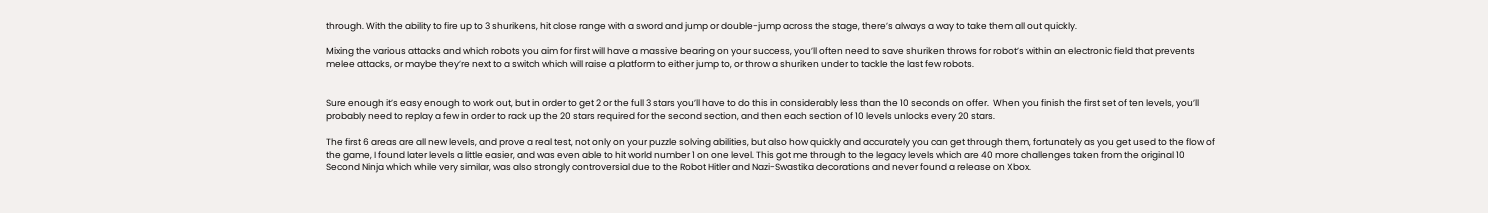through. With the ability to fire up to 3 shurikens, hit close range with a sword and jump or double-jump across the stage, there’s always a way to take them all out quickly.

Mixing the various attacks and which robots you aim for first will have a massive bearing on your success, you’ll often need to save shuriken throws for robot’s within an electronic field that prevents melee attacks, or maybe they’re next to a switch which will raise a platform to either jump to, or throw a shuriken under to tackle the last few robots.


Sure enough it’s easy enough to work out, but in order to get 2 or the full 3 stars you’ll have to do this in considerably less than the 10 seconds on offer.  When you finish the first set of ten levels, you’ll probably need to replay a few in order to rack up the 20 stars required for the second section, and then each section of 10 levels unlocks every 20 stars.

The first 6 areas are all new levels, and prove a real test, not only on your puzzle solving abilities, but also how quickly and accurately you can get through them, fortunately as you get used to the flow of the game, I found later levels a little easier, and was even able to hit world number 1 on one level. This got me through to the legacy levels which are 40 more challenges taken from the original 10 Second Ninja which while very similar, was also strongly controversial due to the Robot Hitler and Nazi-Swastika decorations and never found a release on Xbox.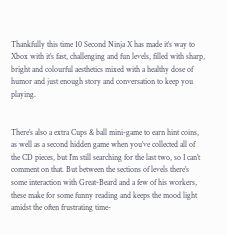Thankfully this time 10 Second Ninja X has made it’s way to Xbox with it’s fast, challenging and fun levels, filled with sharp, bright and colourful aesthetics mixed with a healthy dose of humor and just enough story and conversation to keep you playing.


There’s also a extra Cups & ball mini-game to earn hint coins, as well as a second hidden game when you’ve collected all of the CD pieces, but I’m still searching for the last two, so I can’t comment on that. But between the sections of levels there’s some interaction with Great-Beard and a few of his workers, these make for some funny reading and keeps the mood light amidst the often frustrating time-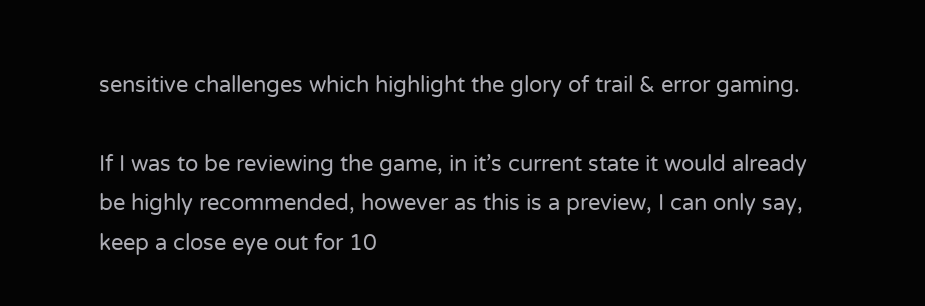sensitive challenges which highlight the glory of trail & error gaming.

If I was to be reviewing the game, in it’s current state it would already be highly recommended, however as this is a preview, I can only say, keep a close eye out for 10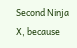Second Ninja X, because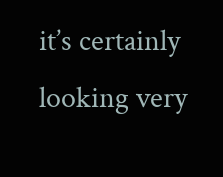it’s certainly looking very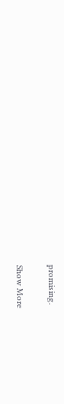promising.

Show More